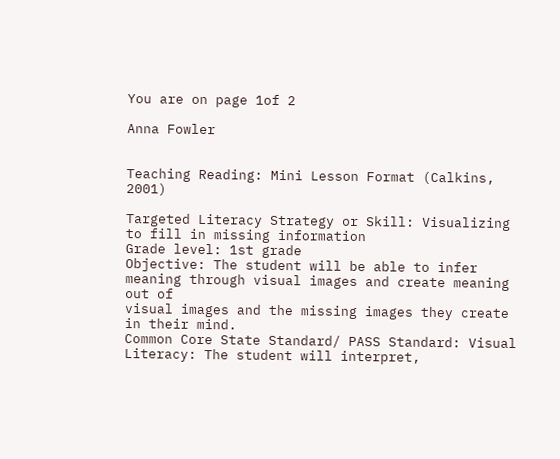You are on page 1of 2

Anna Fowler


Teaching Reading: Mini Lesson Format (Calkins, 2001)

Targeted Literacy Strategy or Skill: Visualizing to fill in missing information
Grade level: 1st grade
Objective: The student will be able to infer meaning through visual images and create meaning out of
visual images and the missing images they create in their mind.
Common Core State Standard/ PASS Standard: Visual Literacy: The student will interpret,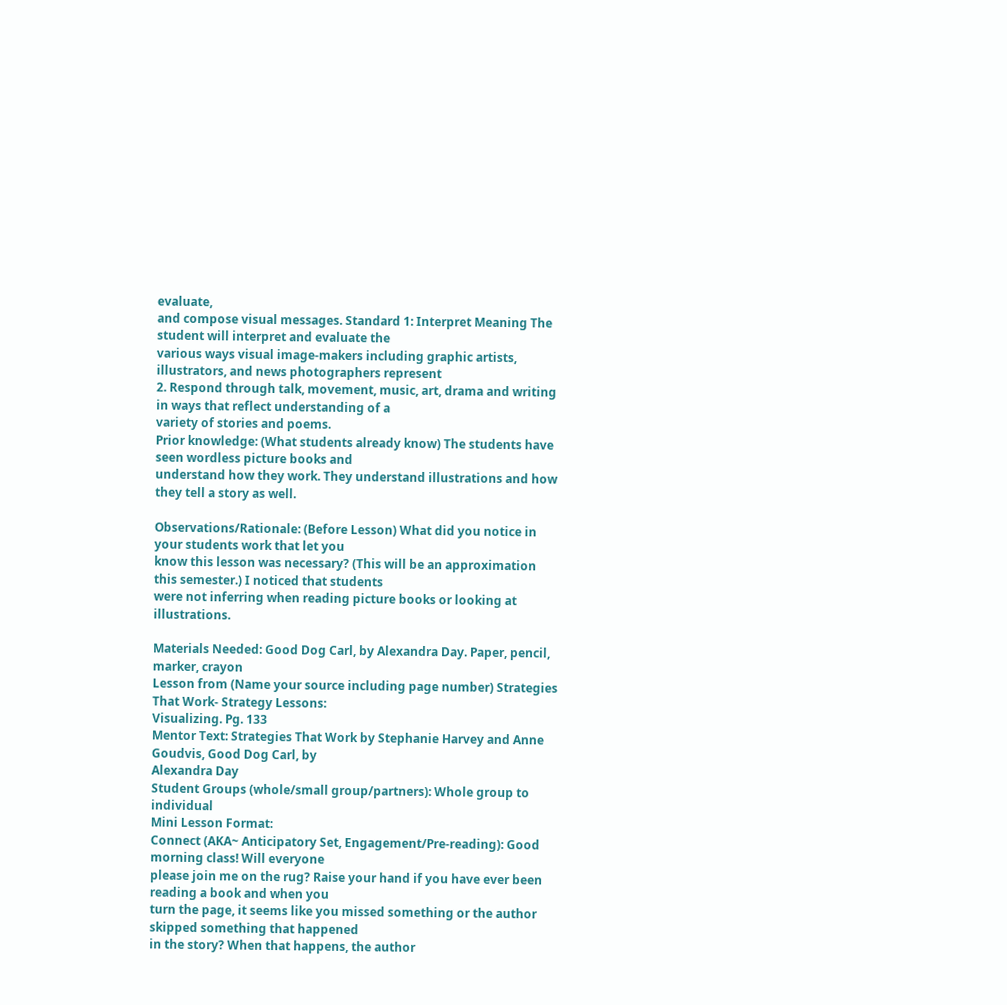evaluate,
and compose visual messages. Standard 1: Interpret Meaning The student will interpret and evaluate the
various ways visual image-makers including graphic artists, illustrators, and news photographers represent
2. Respond through talk, movement, music, art, drama and writing in ways that reflect understanding of a
variety of stories and poems.
Prior knowledge: (What students already know) The students have seen wordless picture books and
understand how they work. They understand illustrations and how they tell a story as well.

Observations/Rationale: (Before Lesson) What did you notice in your students work that let you
know this lesson was necessary? (This will be an approximation this semester.) I noticed that students
were not inferring when reading picture books or looking at illustrations.

Materials Needed: Good Dog Carl, by Alexandra Day. Paper, pencil, marker, crayon
Lesson from (Name your source including page number) Strategies That Work- Strategy Lessons:
Visualizing. Pg. 133
Mentor Text: Strategies That Work by Stephanie Harvey and Anne Goudvis, Good Dog Carl, by
Alexandra Day
Student Groups (whole/small group/partners): Whole group to individual
Mini Lesson Format:
Connect (AKA~ Anticipatory Set, Engagement/Pre-reading): Good morning class! Will everyone
please join me on the rug? Raise your hand if you have ever been reading a book and when you
turn the page, it seems like you missed something or the author skipped something that happened
in the story? When that happens, the author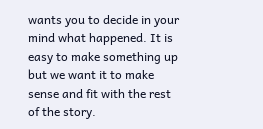wants you to decide in your mind what happened. It is
easy to make something up but we want it to make sense and fit with the rest of the story.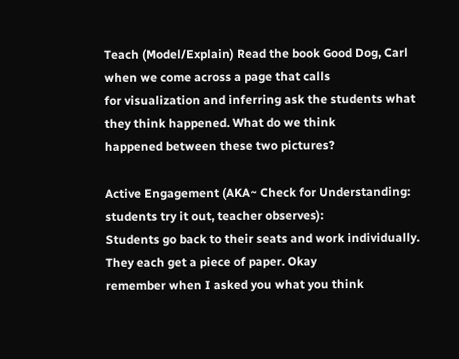Teach (Model/Explain) Read the book Good Dog, Carl when we come across a page that calls
for visualization and inferring ask the students what they think happened. What do we think
happened between these two pictures?

Active Engagement (AKA~ Check for Understanding: students try it out, teacher observes):
Students go back to their seats and work individually. They each get a piece of paper. Okay
remember when I asked you what you think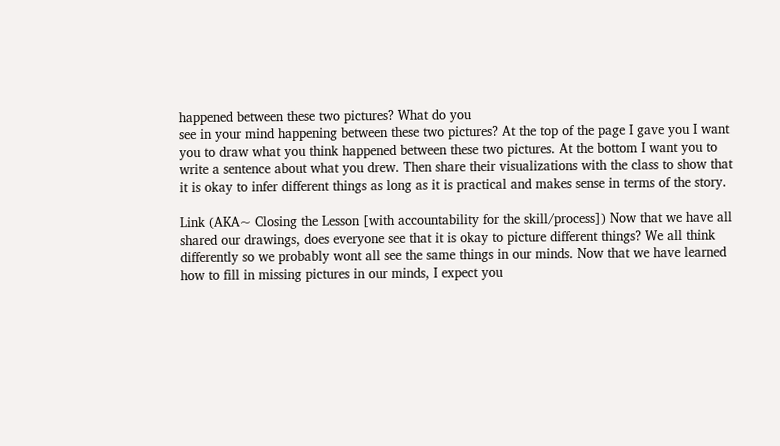happened between these two pictures? What do you
see in your mind happening between these two pictures? At the top of the page I gave you I want
you to draw what you think happened between these two pictures. At the bottom I want you to
write a sentence about what you drew. Then share their visualizations with the class to show that
it is okay to infer different things as long as it is practical and makes sense in terms of the story.

Link (AKA~ Closing the Lesson [with accountability for the skill/process]) Now that we have all
shared our drawings, does everyone see that it is okay to picture different things? We all think
differently so we probably wont all see the same things in our minds. Now that we have learned
how to fill in missing pictures in our minds, I expect you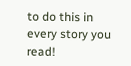to do this in every story you read!